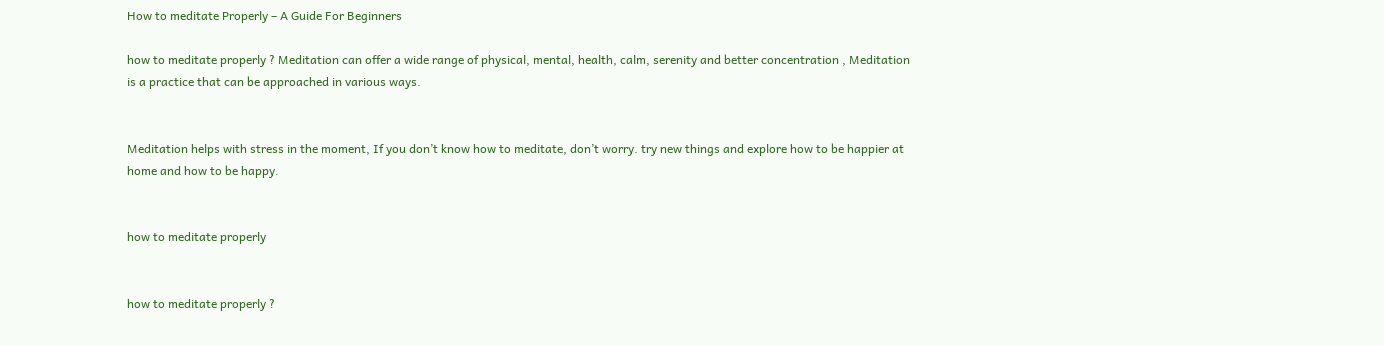How to meditate Properly – A Guide For Beginners

how to meditate properly ? Meditation can offer a wide range of physical, mental, health, calm, serenity and better concentration , Meditation is a practice that can be approached in various ways.


Meditation helps with stress in the moment, If you don’t know how to meditate, don’t worry. try new things and explore how to be happier at home and how to be happy.


how to meditate properly


how to meditate properly ?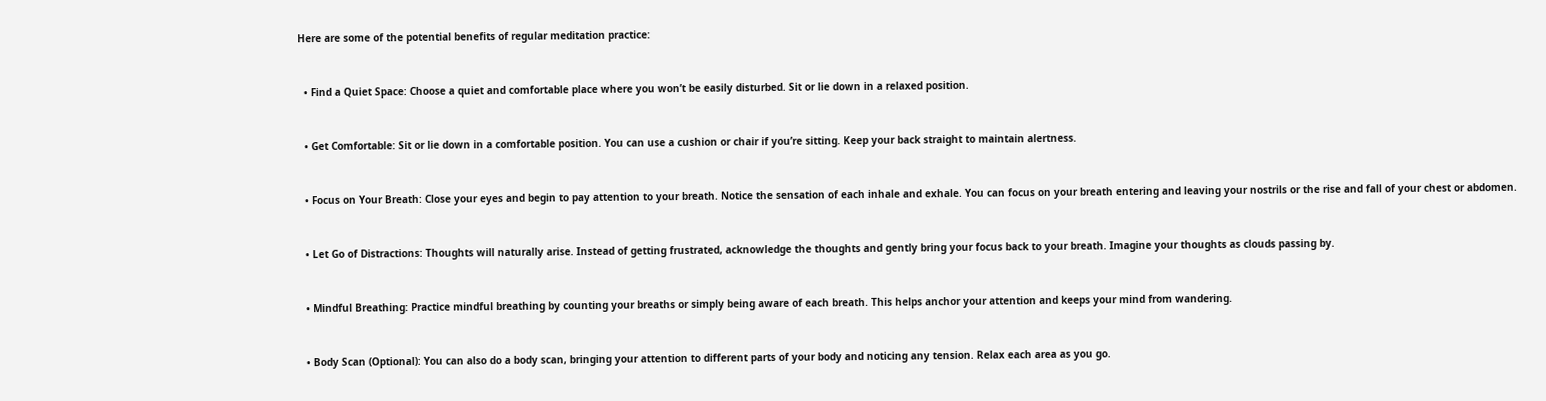Here are some of the potential benefits of regular meditation practice:


  • Find a Quiet Space: Choose a quiet and comfortable place where you won’t be easily disturbed. Sit or lie down in a relaxed position.


  • Get Comfortable: Sit or lie down in a comfortable position. You can use a cushion or chair if you’re sitting. Keep your back straight to maintain alertness.


  • Focus on Your Breath: Close your eyes and begin to pay attention to your breath. Notice the sensation of each inhale and exhale. You can focus on your breath entering and leaving your nostrils or the rise and fall of your chest or abdomen.


  • Let Go of Distractions: Thoughts will naturally arise. Instead of getting frustrated, acknowledge the thoughts and gently bring your focus back to your breath. Imagine your thoughts as clouds passing by.


  • Mindful Breathing: Practice mindful breathing by counting your breaths or simply being aware of each breath. This helps anchor your attention and keeps your mind from wandering.


  • Body Scan (Optional): You can also do a body scan, bringing your attention to different parts of your body and noticing any tension. Relax each area as you go.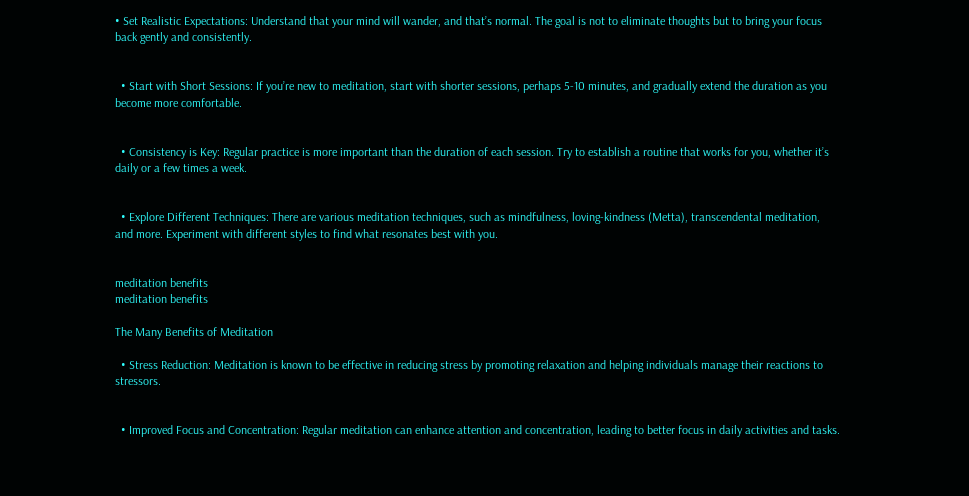• Set Realistic Expectations: Understand that your mind will wander, and that’s normal. The goal is not to eliminate thoughts but to bring your focus back gently and consistently.


  • Start with Short Sessions: If you’re new to meditation, start with shorter sessions, perhaps 5-10 minutes, and gradually extend the duration as you become more comfortable.


  • Consistency is Key: Regular practice is more important than the duration of each session. Try to establish a routine that works for you, whether it’s daily or a few times a week.


  • Explore Different Techniques: There are various meditation techniques, such as mindfulness, loving-kindness (Metta), transcendental meditation, and more. Experiment with different styles to find what resonates best with you.


meditation benefits
meditation benefits

The Many Benefits of Meditation

  • Stress Reduction: Meditation is known to be effective in reducing stress by promoting relaxation and helping individuals manage their reactions to stressors.


  • Improved Focus and Concentration: Regular meditation can enhance attention and concentration, leading to better focus in daily activities and tasks.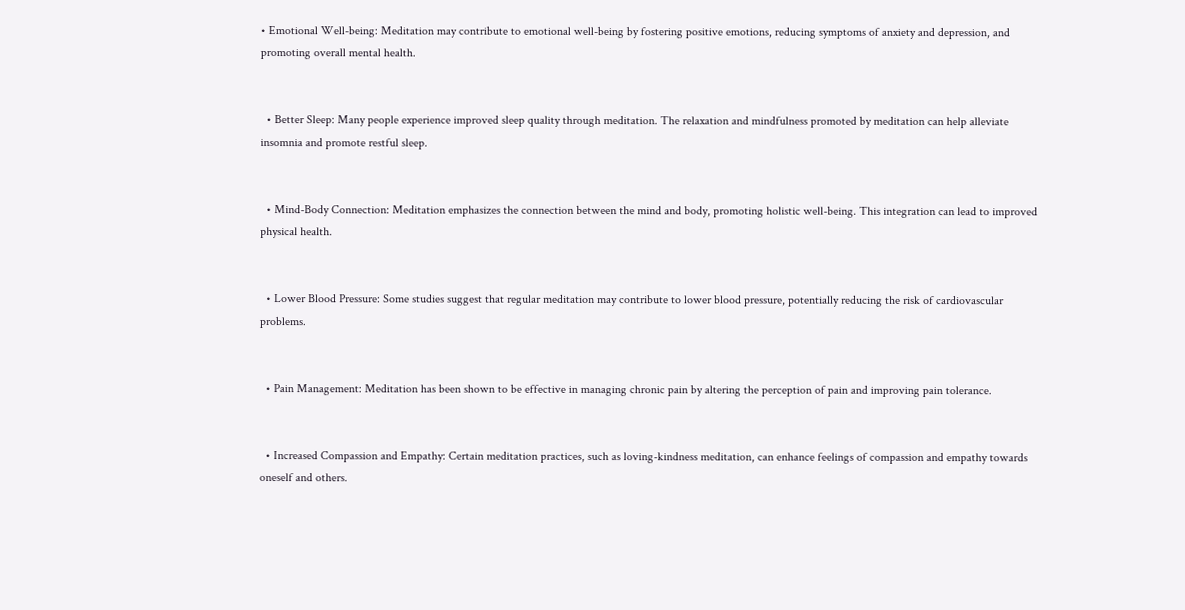• Emotional Well-being: Meditation may contribute to emotional well-being by fostering positive emotions, reducing symptoms of anxiety and depression, and promoting overall mental health.


  • Better Sleep: Many people experience improved sleep quality through meditation. The relaxation and mindfulness promoted by meditation can help alleviate insomnia and promote restful sleep.


  • Mind-Body Connection: Meditation emphasizes the connection between the mind and body, promoting holistic well-being. This integration can lead to improved physical health.


  • Lower Blood Pressure: Some studies suggest that regular meditation may contribute to lower blood pressure, potentially reducing the risk of cardiovascular problems.


  • Pain Management: Meditation has been shown to be effective in managing chronic pain by altering the perception of pain and improving pain tolerance.


  • Increased Compassion and Empathy: Certain meditation practices, such as loving-kindness meditation, can enhance feelings of compassion and empathy towards oneself and others.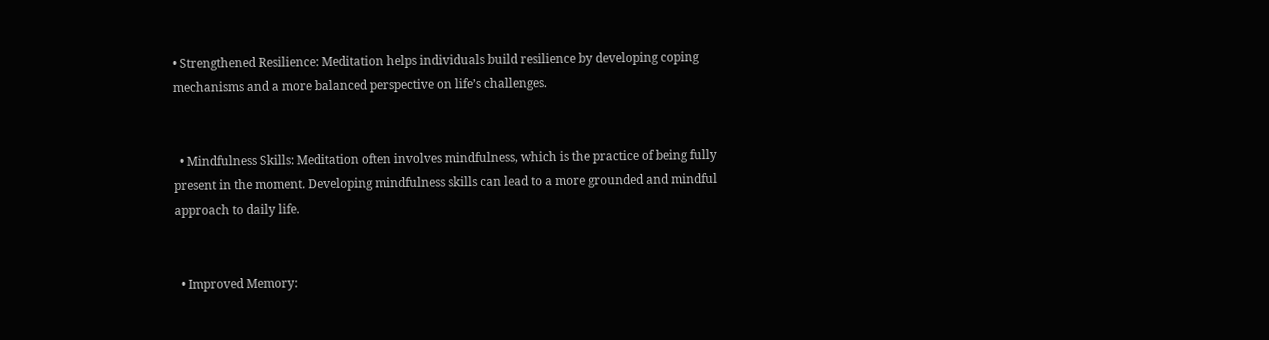• Strengthened Resilience: Meditation helps individuals build resilience by developing coping mechanisms and a more balanced perspective on life’s challenges.


  • Mindfulness Skills: Meditation often involves mindfulness, which is the practice of being fully present in the moment. Developing mindfulness skills can lead to a more grounded and mindful approach to daily life.


  • Improved Memory: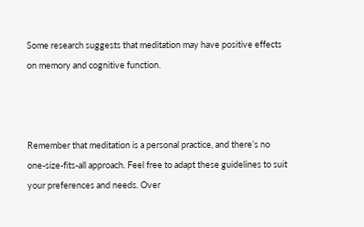Some research suggests that meditation may have positive effects on memory and cognitive function.



Remember that meditation is a personal practice, and there’s no one-size-fits-all approach. Feel free to adapt these guidelines to suit your preferences and needs. Over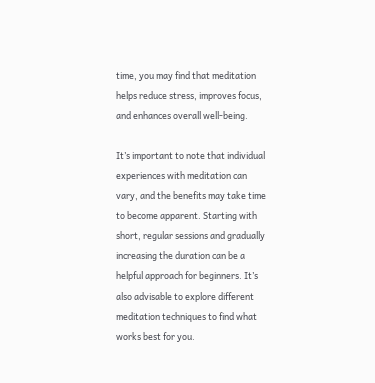time, you may find that meditation helps reduce stress, improves focus, and enhances overall well-being.

It’s important to note that individual experiences with meditation can vary, and the benefits may take time to become apparent. Starting with short, regular sessions and gradually increasing the duration can be a helpful approach for beginners. It’s also advisable to explore different meditation techniques to find what works best for you.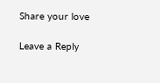Share your love

Leave a Reply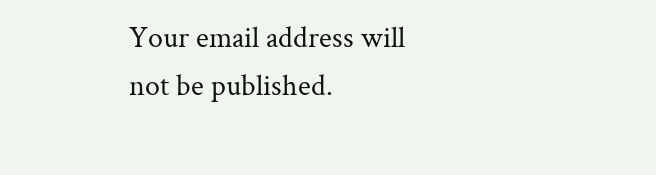Your email address will not be published.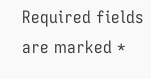Required fields are marked *